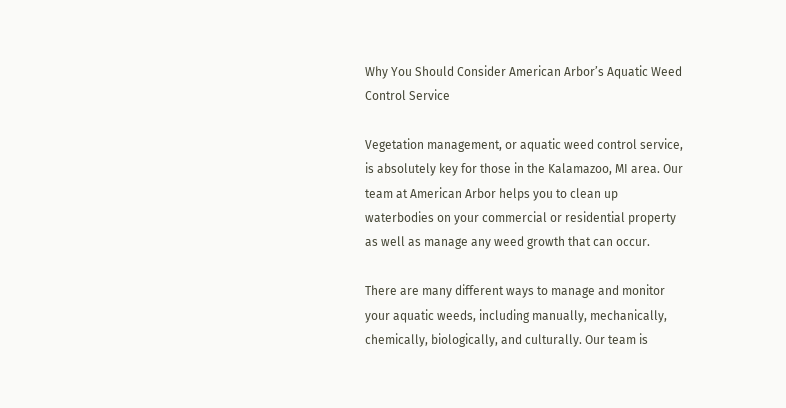Why You Should Consider American Arbor’s Aquatic Weed Control Service

Vegetation management, or aquatic weed control service, is absolutely key for those in the Kalamazoo, MI area. Our team at American Arbor helps you to clean up waterbodies on your commercial or residential property as well as manage any weed growth that can occur.

There are many different ways to manage and monitor your aquatic weeds, including manually, mechanically, chemically, biologically, and culturally. Our team is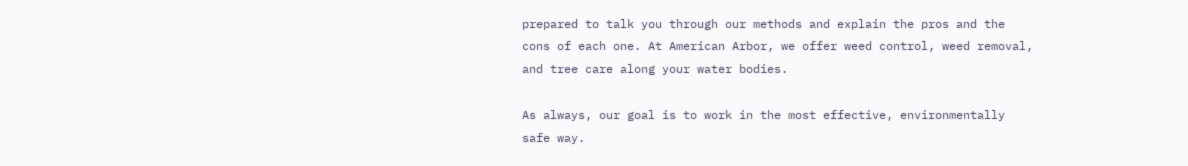prepared to talk you through our methods and explain the pros and the cons of each one. At American Arbor, we offer weed control, weed removal, and tree care along your water bodies.

As always, our goal is to work in the most effective, environmentally safe way.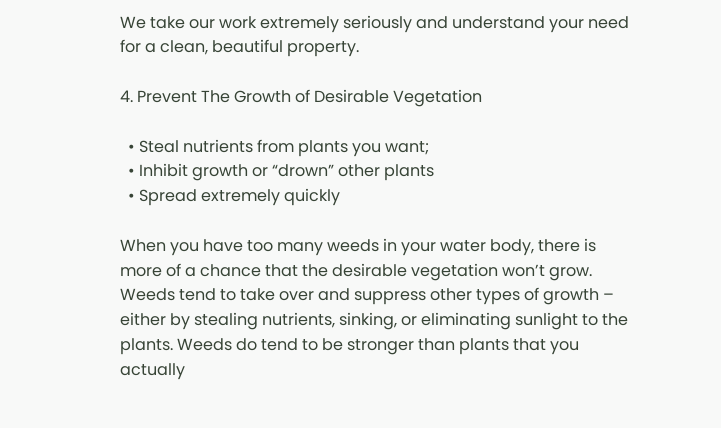We take our work extremely seriously and understand your need for a clean, beautiful property.

4. Prevent The Growth of Desirable Vegetation

  • Steal nutrients from plants you want;
  • Inhibit growth or “drown” other plants
  • Spread extremely quickly

When you have too many weeds in your water body, there is more of a chance that the desirable vegetation won’t grow. Weeds tend to take over and suppress other types of growth – either by stealing nutrients, sinking, or eliminating sunlight to the plants. Weeds do tend to be stronger than plants that you actually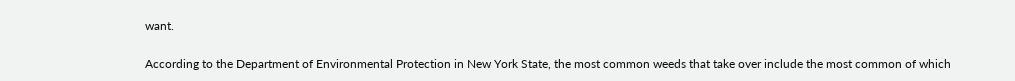want.

According to the Department of Environmental Protection in New York State, the most common weeds that take over include the most common of which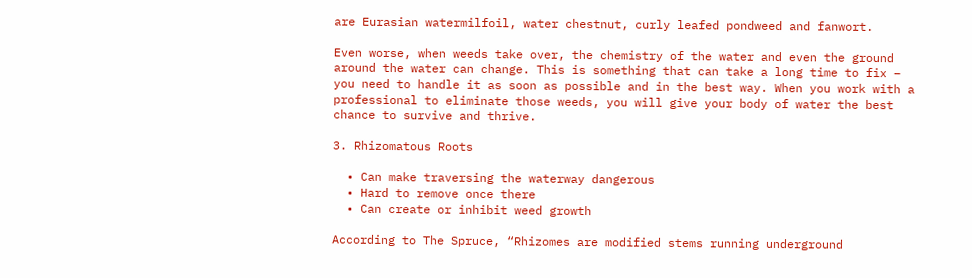are Eurasian watermilfoil, water chestnut, curly leafed pondweed and fanwort.

Even worse, when weeds take over, the chemistry of the water and even the ground around the water can change. This is something that can take a long time to fix – you need to handle it as soon as possible and in the best way. When you work with a professional to eliminate those weeds, you will give your body of water the best chance to survive and thrive.

3. Rhizomatous Roots

  • Can make traversing the waterway dangerous
  • Hard to remove once there
  • Can create or inhibit weed growth

According to The Spruce, “Rhizomes are modified stems running underground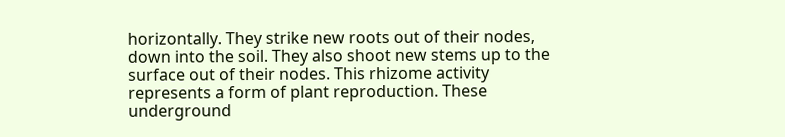horizontally. They strike new roots out of their nodes, down into the soil. They also shoot new stems up to the surface out of their nodes. This rhizome activity represents a form of plant reproduction. These underground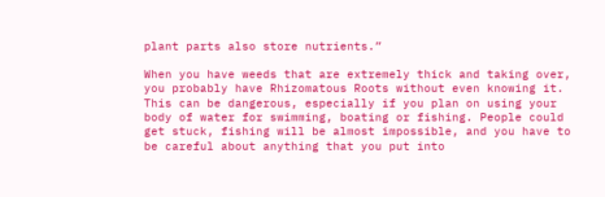plant parts also store nutrients.”

When you have weeds that are extremely thick and taking over, you probably have Rhizomatous Roots without even knowing it. This can be dangerous, especially if you plan on using your body of water for swimming, boating or fishing. People could get stuck, fishing will be almost impossible, and you have to be careful about anything that you put into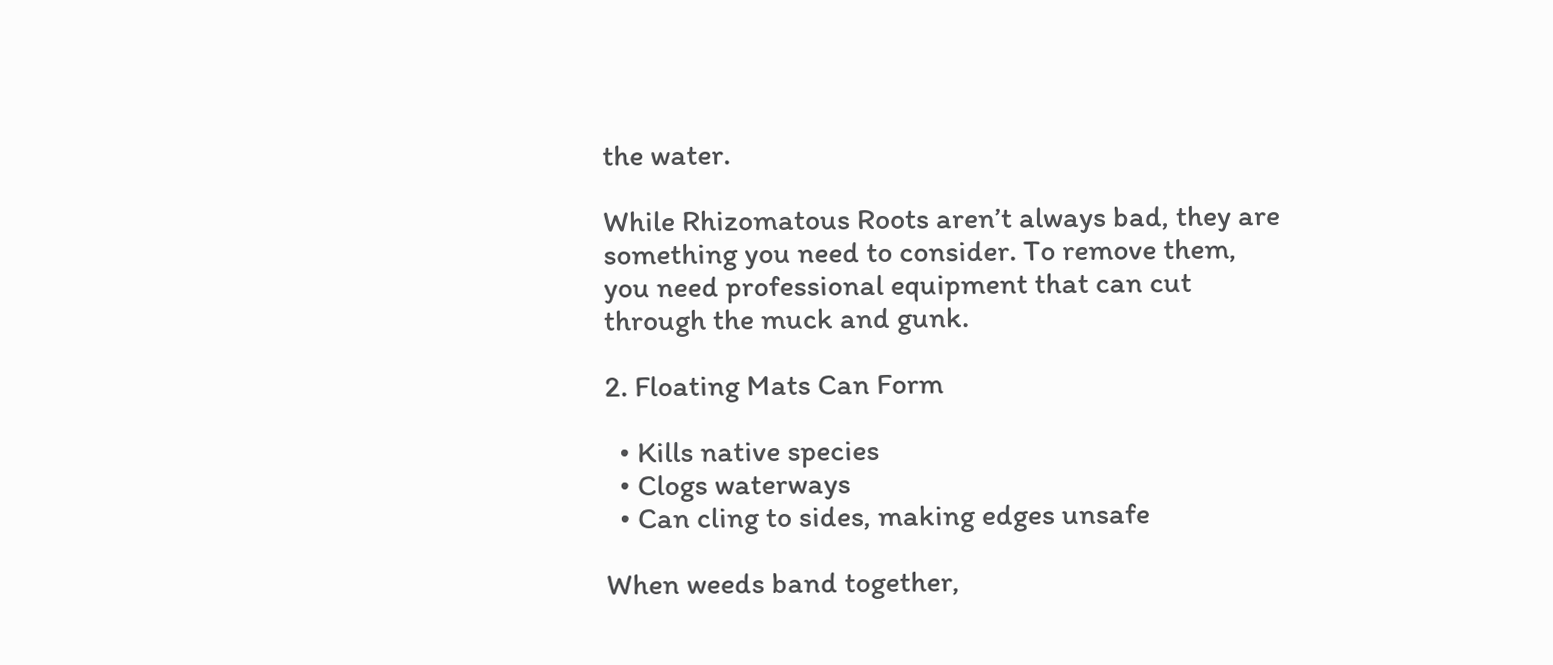the water.

While Rhizomatous Roots aren’t always bad, they are something you need to consider. To remove them, you need professional equipment that can cut through the muck and gunk.

2. Floating Mats Can Form

  • Kills native species
  • Clogs waterways
  • Can cling to sides, making edges unsafe

When weeds band together,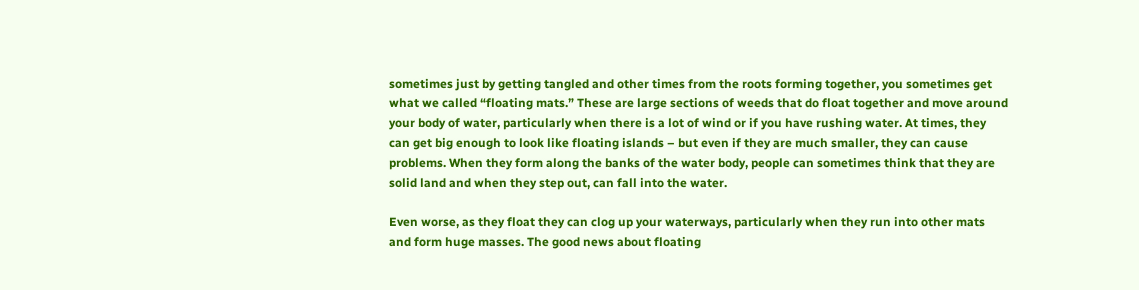sometimes just by getting tangled and other times from the roots forming together, you sometimes get what we called “floating mats.” These are large sections of weeds that do float together and move around your body of water, particularly when there is a lot of wind or if you have rushing water. At times, they can get big enough to look like floating islands – but even if they are much smaller, they can cause problems. When they form along the banks of the water body, people can sometimes think that they are solid land and when they step out, can fall into the water.

Even worse, as they float they can clog up your waterways, particularly when they run into other mats and form huge masses. The good news about floating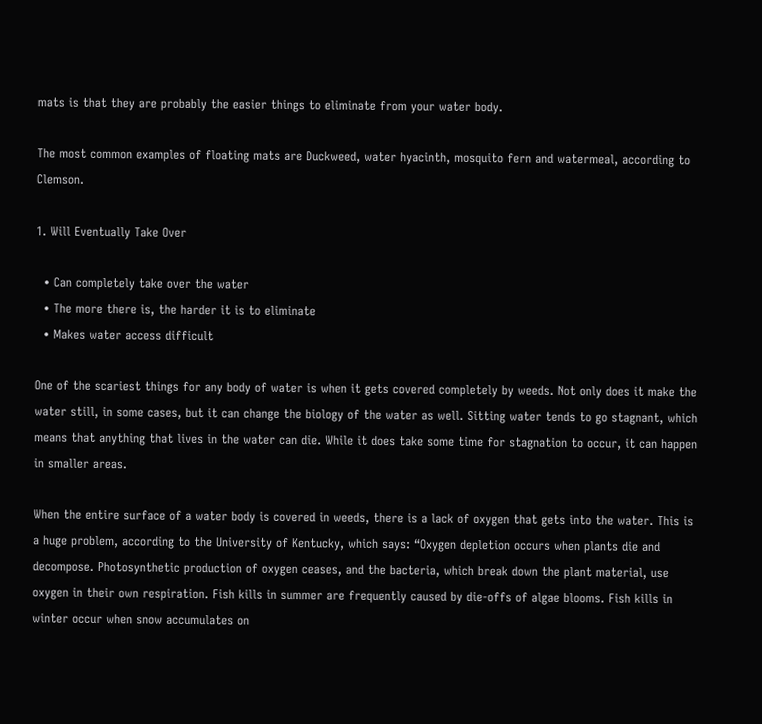mats is that they are probably the easier things to eliminate from your water body.

The most common examples of floating mats are Duckweed, water hyacinth, mosquito fern and watermeal, according to Clemson.

1. Will Eventually Take Over

  • Can completely take over the water
  • The more there is, the harder it is to eliminate
  • Makes water access difficult

One of the scariest things for any body of water is when it gets covered completely by weeds. Not only does it make the water still, in some cases, but it can change the biology of the water as well. Sitting water tends to go stagnant, which means that anything that lives in the water can die. While it does take some time for stagnation to occur, it can happen in smaller areas.

When the entire surface of a water body is covered in weeds, there is a lack of oxygen that gets into the water. This is a huge problem, according to the University of Kentucky, which says: “Oxygen depletion occurs when plants die and decompose. Photosynthetic production of oxygen ceases, and the bacteria, which break down the plant material, use oxygen in their own respiration. Fish kills in summer are frequently caused by die-offs of algae blooms. Fish kills in winter occur when snow accumulates on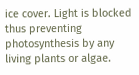ice cover. Light is blocked thus preventing photosynthesis by any living plants or algae.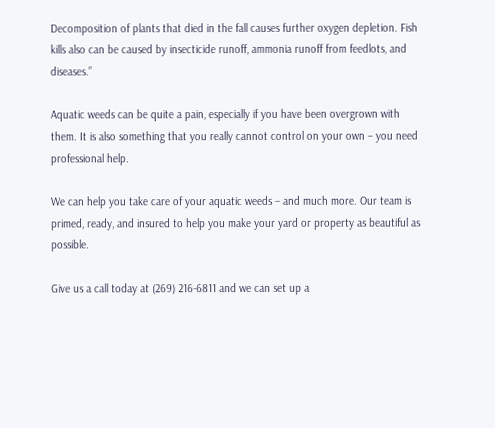Decomposition of plants that died in the fall causes further oxygen depletion. Fish kills also can be caused by insecticide runoff, ammonia runoff from feedlots, and diseases.”

Aquatic weeds can be quite a pain, especially if you have been overgrown with them. It is also something that you really cannot control on your own – you need professional help.

We can help you take care of your aquatic weeds – and much more. Our team is primed, ready, and insured to help you make your yard or property as beautiful as possible.

Give us a call today at (269) 216-6811 and we can set up a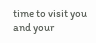time to visit you and your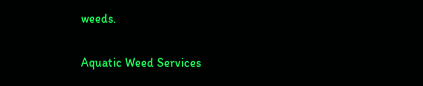weeds.

Aquatic Weed Services